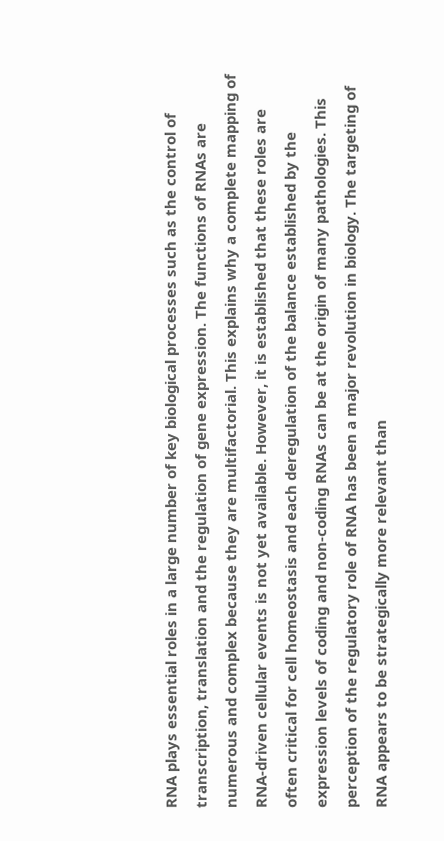RNA plays essential roles in a large number of key biological processes such as the control of transcription, translation and the regulation of gene expression. The functions of RNAs are numerous and complex because they are multifactorial. This explains why a complete mapping of RNA-driven cellular events is not yet available. However, it is established that these roles are often critical for cell homeostasis and each deregulation of the balance established by the expression levels of coding and non-coding RNAs can be at the origin of many pathologies. This perception of the regulatory role of RNA has been a major revolution in biology. The targeting of RNA appears to be strategically more relevant than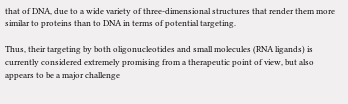that of DNA, due to a wide variety of three-dimensional structures that render them more similar to proteins than to DNA in terms of potential targeting.

Thus, their targeting by both oligonucleotides and small molecules (RNA ligands) is currently considered extremely promising from a therapeutic point of view, but also appears to be a major challenge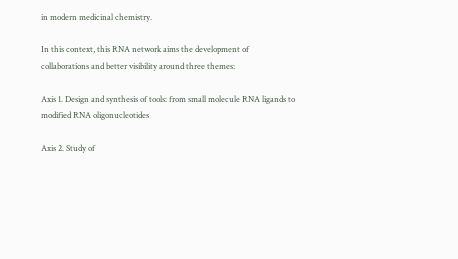in modern medicinal chemistry.

In this context, this RNA network aims the development of collaborations and better visibility around three themes:

Axis 1. Design and synthesis of tools: from small molecule RNA ligands to modified RNA oligonucleotides

Axis 2. Study of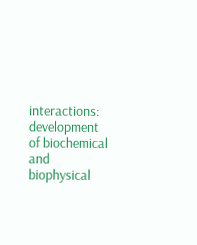interactions: development of biochemical and biophysical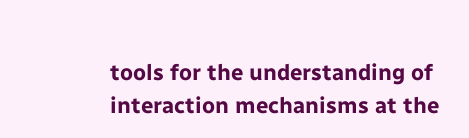tools for the understanding of interaction mechanisms at the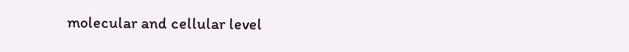molecular and cellular level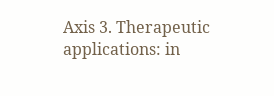Axis 3. Therapeutic applications: in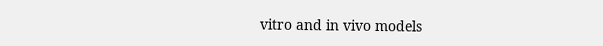vitro and in vivo models